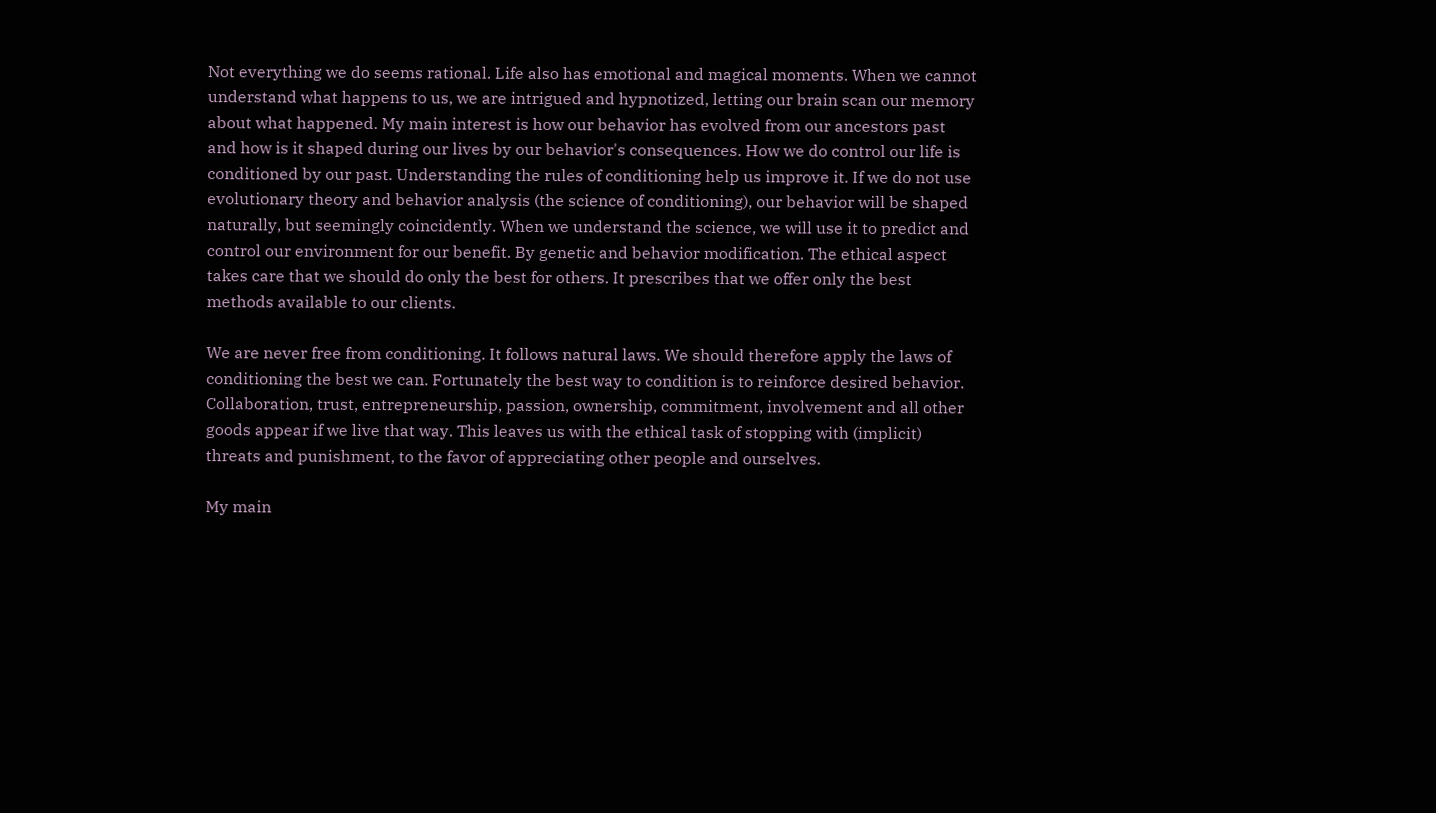Not everything we do seems rational. Life also has emotional and magical moments. When we cannot understand what happens to us, we are intrigued and hypnotized, letting our brain scan our memory about what happened. My main interest is how our behavior has evolved from our ancestors past and how is it shaped during our lives by our behavior's consequences. How we do control our life is conditioned by our past. Understanding the rules of conditioning help us improve it. If we do not use evolutionary theory and behavior analysis (the science of conditioning), our behavior will be shaped naturally, but seemingly coincidently. When we understand the science, we will use it to predict and control our environment for our benefit. By genetic and behavior modification. The ethical aspect takes care that we should do only the best for others. It prescribes that we offer only the best methods available to our clients.

We are never free from conditioning. It follows natural laws. We should therefore apply the laws of conditioning the best we can. Fortunately the best way to condition is to reinforce desired behavior. Collaboration, trust, entrepreneurship, passion, ownership, commitment, involvement and all other goods appear if we live that way. This leaves us with the ethical task of stopping with (implicit) threats and punishment, to the favor of appreciating other people and ourselves.

My main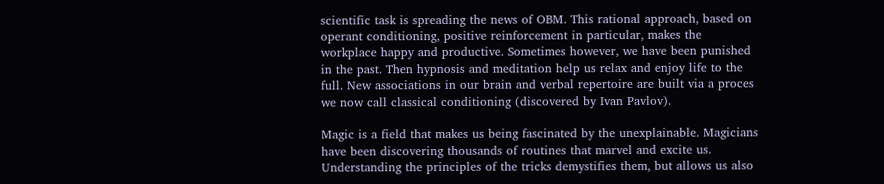scientific task is spreading the news of OBM. This rational approach, based on operant conditioning, positive reinforcement in particular, makes the workplace happy and productive. Sometimes however, we have been punished in the past. Then hypnosis and meditation help us relax and enjoy life to the full. New associations in our brain and verbal repertoire are built via a proces we now call classical conditioning (discovered by Ivan Pavlov).

Magic is a field that makes us being fascinated by the unexplainable. Magicians have been discovering thousands of routines that marvel and excite us. Understanding the principles of the tricks demystifies them, but allows us also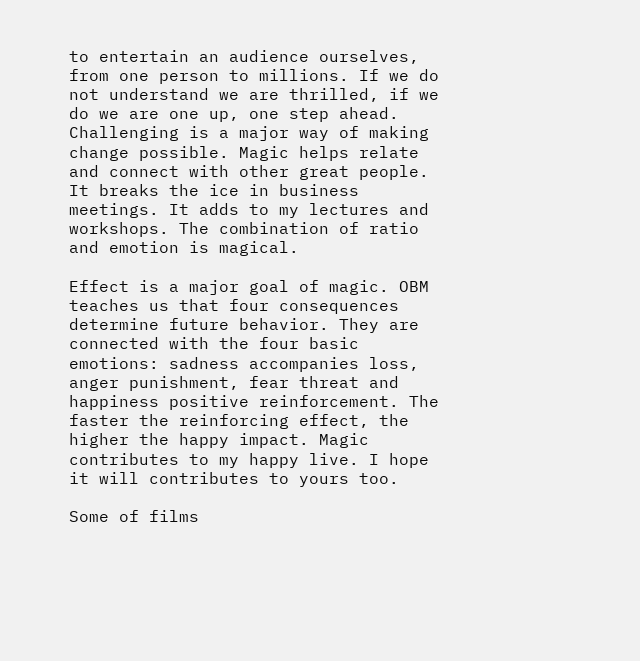to entertain an audience ourselves, from one person to millions. If we do not understand we are thrilled, if we do we are one up, one step ahead. Challenging is a major way of making change possible. Magic helps relate and connect with other great people. It breaks the ice in business meetings. It adds to my lectures and workshops. The combination of ratio and emotion is magical.

Effect is a major goal of magic. OBM teaches us that four consequences determine future behavior. They are connected with the four basic emotions: sadness accompanies loss, anger punishment, fear threat and happiness positive reinforcement. The faster the reinforcing effect, the higher the happy impact. Magic contributes to my happy live. I hope it will contributes to yours too.

Some of films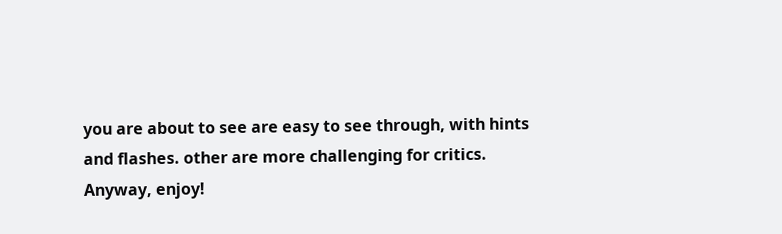you are about to see are easy to see through, with hints and flashes. other are more challenging for critics. Anyway, enjoy!